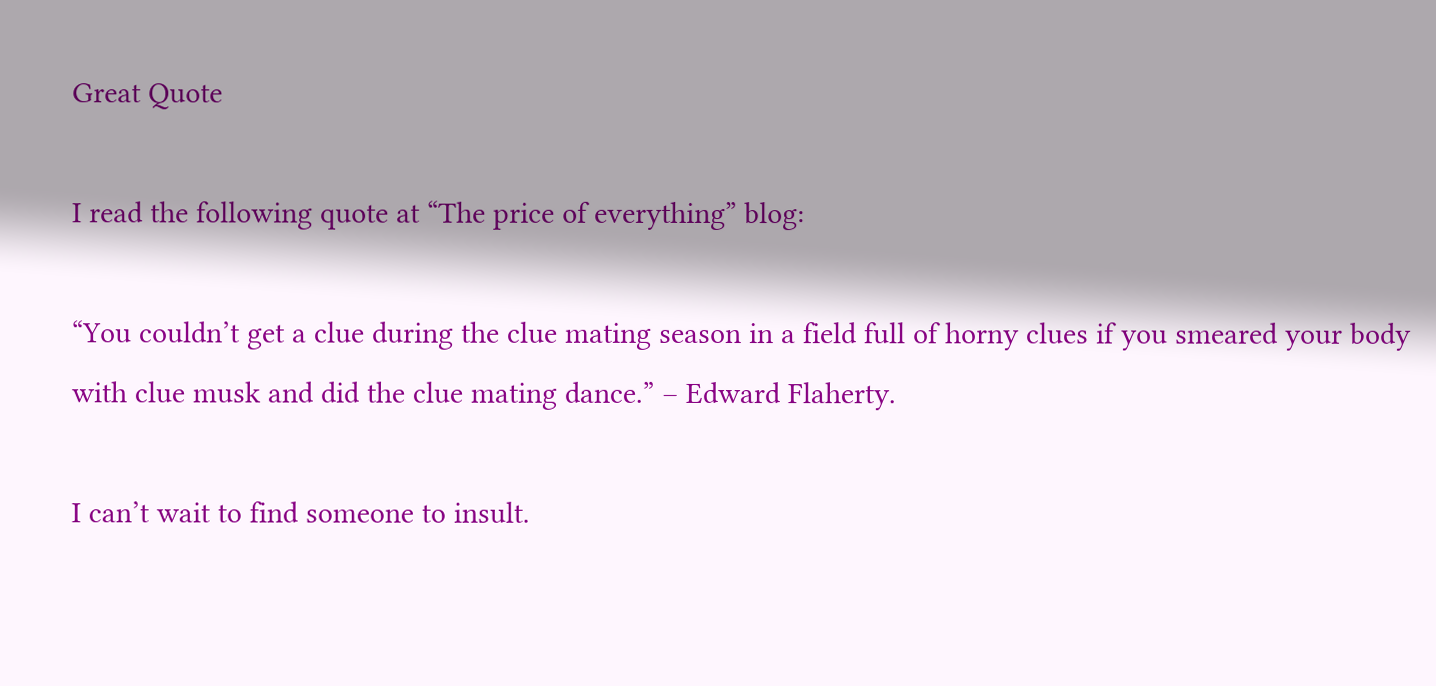Great Quote

I read the following quote at “The price of everything” blog:

“You couldn’t get a clue during the clue mating season in a field full of horny clues if you smeared your body with clue musk and did the clue mating dance.” – Edward Flaherty.

I can’t wait to find someone to insult.